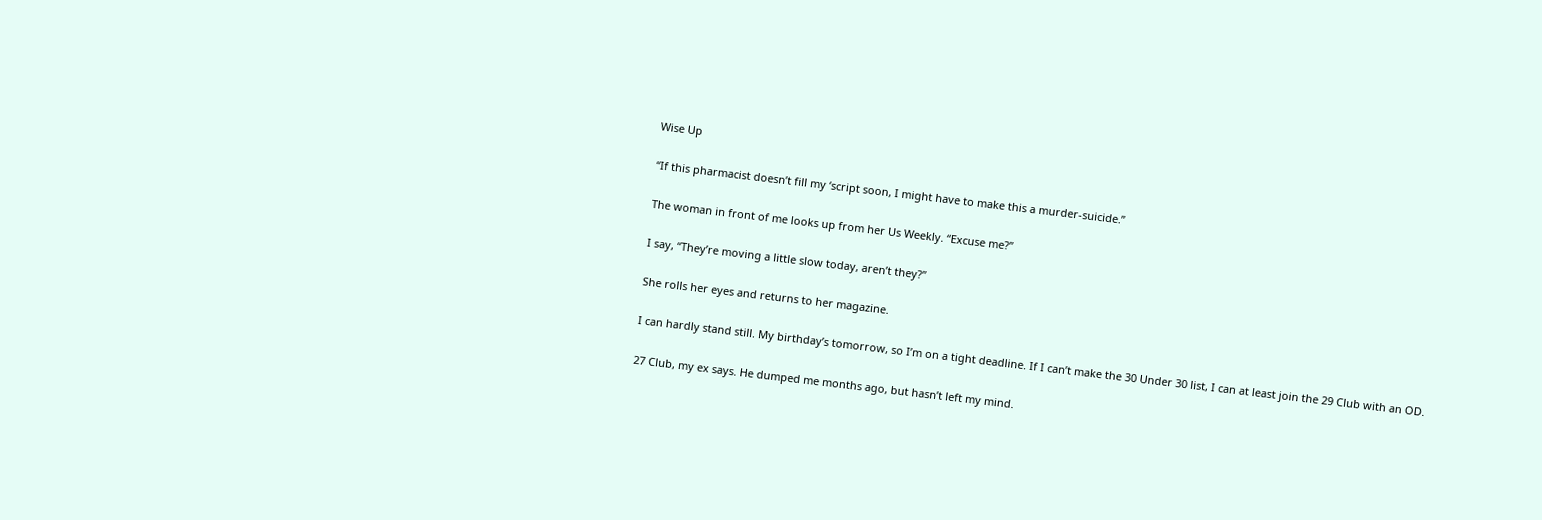Wise Up

“If this pharmacist doesn’t fill my ‘script soon, I might have to make this a murder-suicide.”

The woman in front of me looks up from her Us Weekly. “Excuse me?”

I say, “They’re moving a little slow today, aren’t they?”

She rolls her eyes and returns to her magazine.

I can hardly stand still. My birthday’s tomorrow, so I’m on a tight deadline. If I can’t make the 30 Under 30 list, I can at least join the 29 Club with an OD.

27 Club, my ex says. He dumped me months ago, but hasn’t left my mind.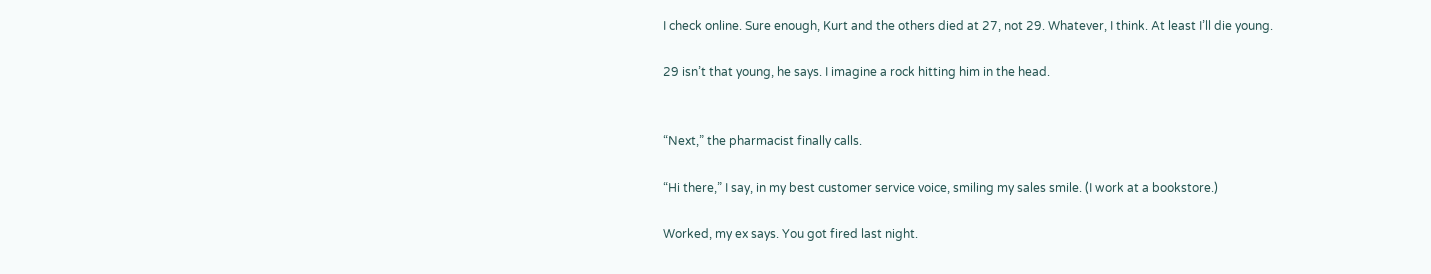I check online. Sure enough, Kurt and the others died at 27, not 29. Whatever, I think. At least I’ll die young.

29 isn’t that young, he says. I imagine a rock hitting him in the head.


“Next,” the pharmacist finally calls.

“Hi there,” I say, in my best customer service voice, smiling my sales smile. (I work at a bookstore.)

Worked, my ex says. You got fired last night.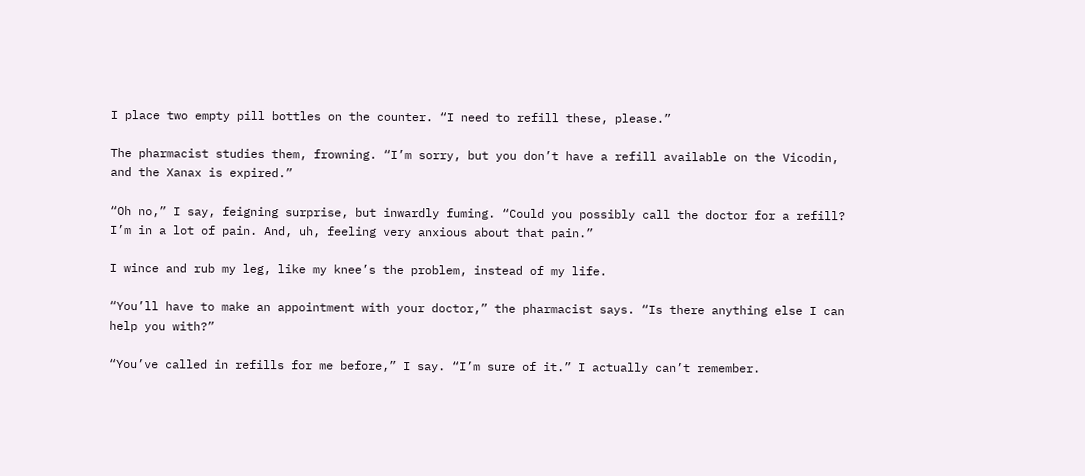I place two empty pill bottles on the counter. “I need to refill these, please.”

The pharmacist studies them, frowning. “I’m sorry, but you don’t have a refill available on the Vicodin, and the Xanax is expired.”

“Oh no,” I say, feigning surprise, but inwardly fuming. “Could you possibly call the doctor for a refill? I’m in a lot of pain. And, uh, feeling very anxious about that pain.”

I wince and rub my leg, like my knee’s the problem, instead of my life.

“You’ll have to make an appointment with your doctor,” the pharmacist says. “Is there anything else I can help you with?”

“You’ve called in refills for me before,” I say. “I’m sure of it.” I actually can’t remember.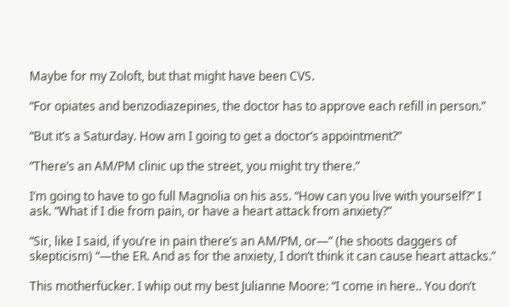Maybe for my Zoloft, but that might have been CVS.

“For opiates and benzodiazepines, the doctor has to approve each refill in person.”

“But it’s a Saturday. How am I going to get a doctor’s appointment?”

“There’s an AM/PM clinic up the street, you might try there.”

I’m going to have to go full Magnolia on his ass. “How can you live with yourself?” I ask. “What if I die from pain, or have a heart attack from anxiety?”

“Sir, like I said, if you’re in pain there’s an AM/PM, or—” (he shoots daggers of skepticism) “—the ER. And as for the anxiety, I don’t think it can cause heart attacks.”

This motherfucker. I whip out my best Julianne Moore: “I come in here.. You don’t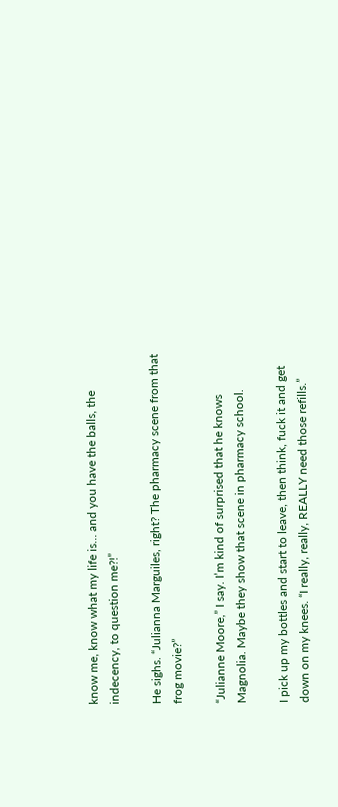know me, know what my life is… and you have the balls, the indecency, to question me?!”

He sighs. “Julianna Marguiles, right? The pharmacy scene from that frog movie?”

“Julianne Moore,” I say. I’m kind of surprised that he knows Magnolia. Maybe they show that scene in pharmacy school.

I pick up my bottles and start to leave, then think, fuck it and get down on my knees. “I really, really, REALLY need those refills.”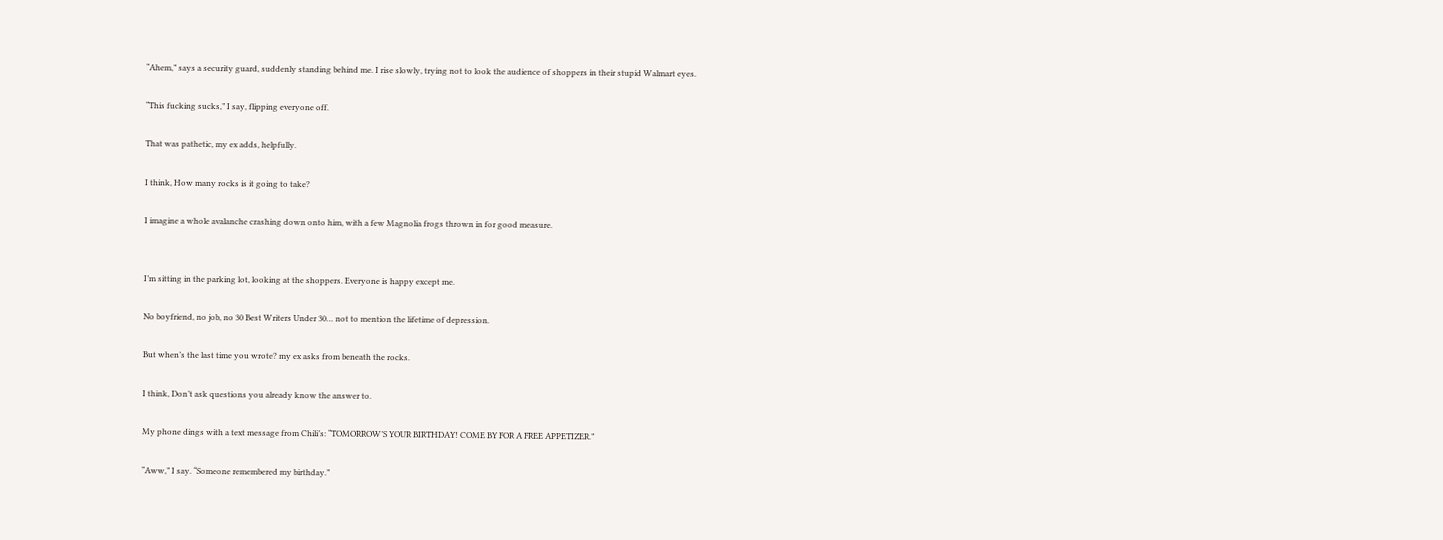“Ahem,” says a security guard, suddenly standing behind me. I rise slowly, trying not to look the audience of shoppers in their stupid Walmart eyes.

“This fucking sucks,” I say, flipping everyone off.

That was pathetic, my ex adds, helpfully.

I think, How many rocks is it going to take?

I imagine a whole avalanche crashing down onto him, with a few Magnolia frogs thrown in for good measure.


I’m sitting in the parking lot, looking at the shoppers. Everyone is happy except me.

No boyfriend, no job, no 30 Best Writers Under 30… not to mention the lifetime of depression.

But when’s the last time you wrote? my ex asks from beneath the rocks.

I think, Don’t ask questions you already know the answer to.

My phone dings with a text message from Chili’s: “TOMORROW’S YOUR BIRTHDAY! COME BY FOR A FREE APPETIZER.”

“Aww,” I say. “Someone remembered my birthday.”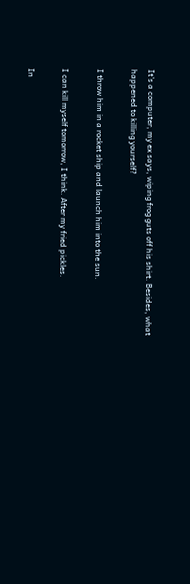It’s a computer, my ex says, wiping frog guts off his shirt. Besides, what happened to killing yourself?

I throw him in a rocket ship and launch him into the sun.

I can kill myself tomorrow, I think. After my fried pickles.

In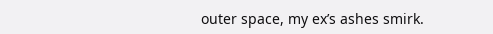outer space, my ex’s ashes smirk.